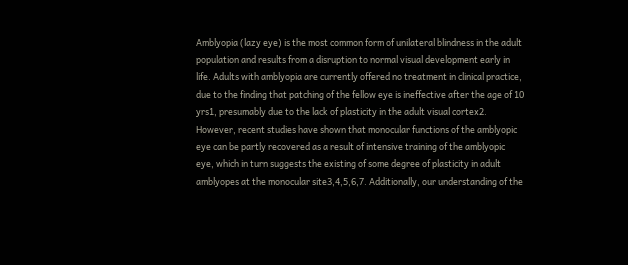Amblyopia (lazy eye) is the most common form of unilateral blindness in the adult population and results from a disruption to normal visual development early in life. Adults with amblyopia are currently offered no treatment in clinical practice, due to the finding that patching of the fellow eye is ineffective after the age of 10 yrs1, presumably due to the lack of plasticity in the adult visual cortex2. However, recent studies have shown that monocular functions of the amblyopic eye can be partly recovered as a result of intensive training of the amblyopic eye, which in turn suggests the existing of some degree of plasticity in adult amblyopes at the monocular site3,4,5,6,7. Additionally, our understanding of the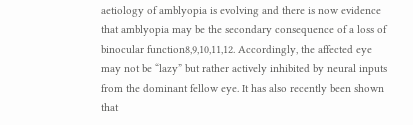aetiology of amblyopia is evolving and there is now evidence that amblyopia may be the secondary consequence of a loss of binocular function8,9,10,11,12. Accordingly, the affected eye may not be “lazy” but rather actively inhibited by neural inputs from the dominant fellow eye. It has also recently been shown that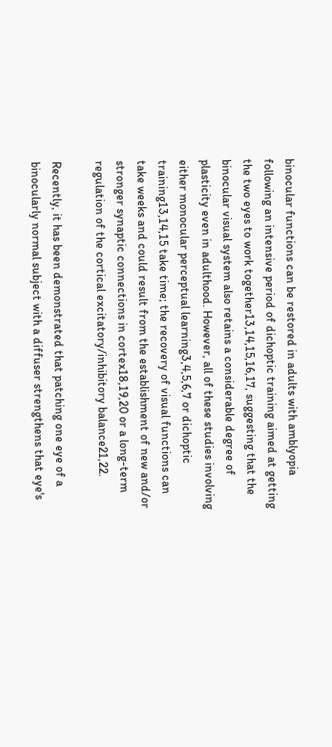binocular functions can be restored in adults with amblyopia following an intensive period of dichoptic training aimed at getting the two eyes to work together13,14,15,16,17, suggesting that the binocular visual system also retains a considerable degree of plasticity even in adulthood. However, all of these studies involving either monocular perceptual learning3,4,5,6,7 or dichoptic training13,14,15 take time; the recovery of visual functions can take weeks and could result from the establishment of new and/or stronger synaptic connections in cortex18,19,20 or a long-term regulation of the cortical excitatory/inhibitory balance21,22.

Recently, it has been demonstrated that patching one eye of a binocularly normal subject with a diffuser strengthens that eye's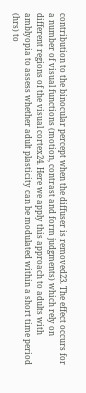contribution to the binocular percept when the diffuser is removed23. The effect occurs for a number of visual functions (motion, contrast and form judgments) which rely on different regions of the visual cortex24. Here we apply this approach to adults with amblyopia to assess whether adult plasticity can be modulated within a short time period (hrs) to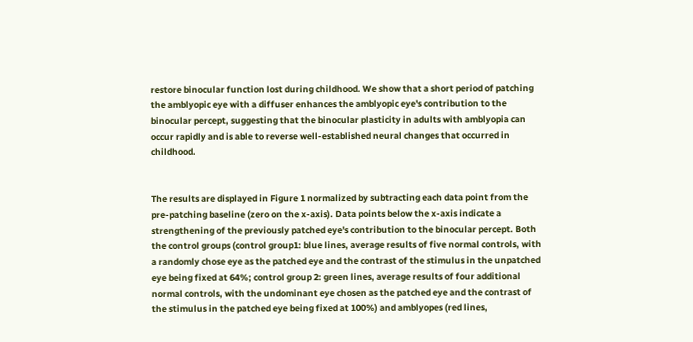restore binocular function lost during childhood. We show that a short period of patching the amblyopic eye with a diffuser enhances the amblyopic eye's contribution to the binocular percept, suggesting that the binocular plasticity in adults with amblyopia can occur rapidly and is able to reverse well-established neural changes that occurred in childhood.


The results are displayed in Figure 1 normalized by subtracting each data point from the pre-patching baseline (zero on the x-axis). Data points below the x-axis indicate a strengthening of the previously patched eye's contribution to the binocular percept. Both the control groups (control group1: blue lines, average results of five normal controls, with a randomly chose eye as the patched eye and the contrast of the stimulus in the unpatched eye being fixed at 64%; control group 2: green lines, average results of four additional normal controls, with the undominant eye chosen as the patched eye and the contrast of the stimulus in the patched eye being fixed at 100%) and amblyopes (red lines,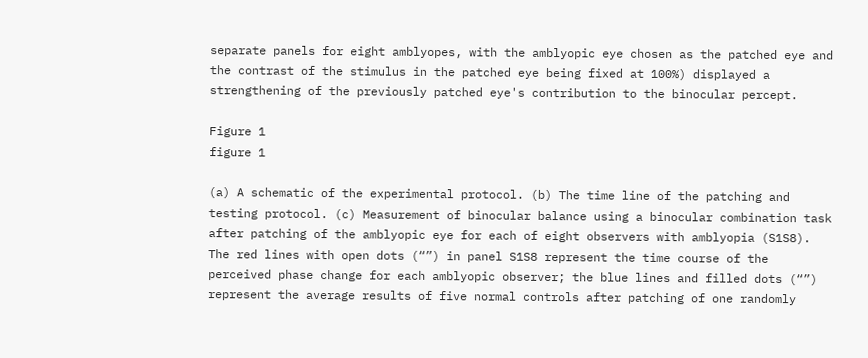separate panels for eight amblyopes, with the amblyopic eye chosen as the patched eye and the contrast of the stimulus in the patched eye being fixed at 100%) displayed a strengthening of the previously patched eye's contribution to the binocular percept.

Figure 1
figure 1

(a) A schematic of the experimental protocol. (b) The time line of the patching and testing protocol. (c) Measurement of binocular balance using a binocular combination task after patching of the amblyopic eye for each of eight observers with amblyopia (S1S8). The red lines with open dots (“”) in panel S1S8 represent the time course of the perceived phase change for each amblyopic observer; the blue lines and filled dots (“”) represent the average results of five normal controls after patching of one randomly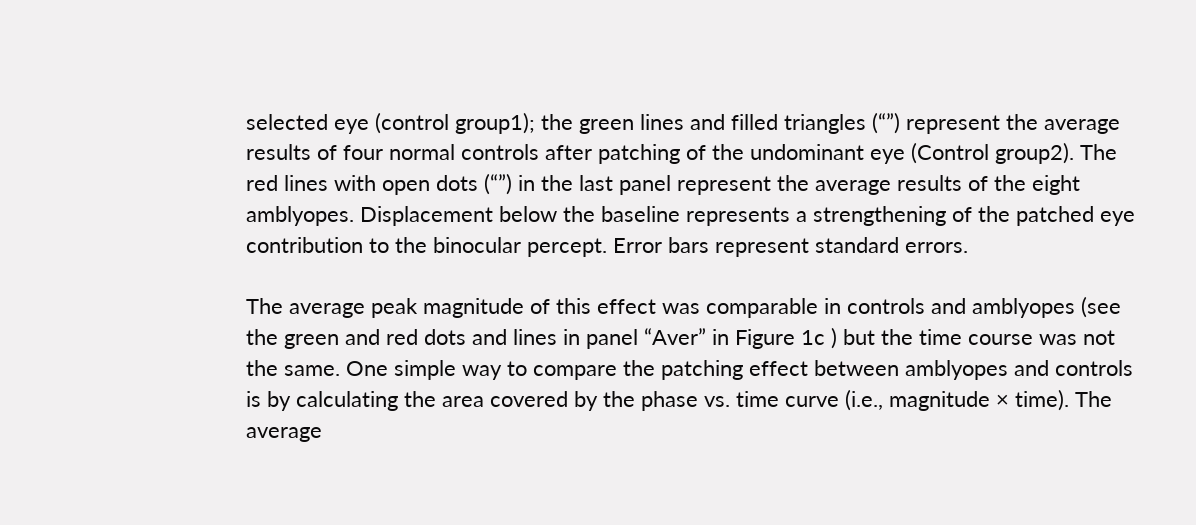selected eye (control group1); the green lines and filled triangles (“”) represent the average results of four normal controls after patching of the undominant eye (Control group2). The red lines with open dots (“”) in the last panel represent the average results of the eight amblyopes. Displacement below the baseline represents a strengthening of the patched eye contribution to the binocular percept. Error bars represent standard errors.

The average peak magnitude of this effect was comparable in controls and amblyopes (see the green and red dots and lines in panel “Aver” in Figure 1c ) but the time course was not the same. One simple way to compare the patching effect between amblyopes and controls is by calculating the area covered by the phase vs. time curve (i.e., magnitude × time). The average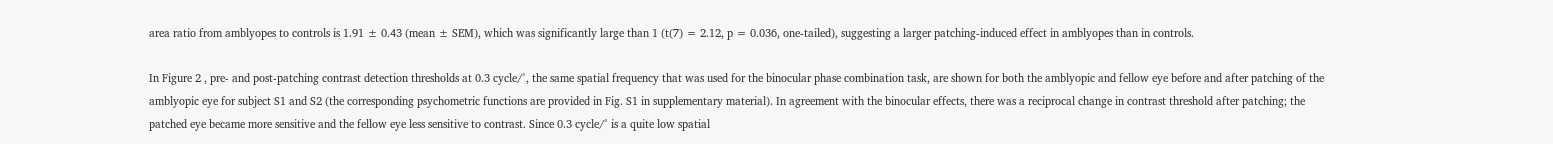area ratio from amblyopes to controls is 1.91 ± 0.43 (mean ± SEM), which was significantly large than 1 (t(7) = 2.12, p = 0.036, one-tailed), suggesting a larger patching-induced effect in amblyopes than in controls.

In Figure 2 , pre- and post-patching contrast detection thresholds at 0.3 cycle/°, the same spatial frequency that was used for the binocular phase combination task, are shown for both the amblyopic and fellow eye before and after patching of the amblyopic eye for subject S1 and S2 (the corresponding psychometric functions are provided in Fig. S1 in supplementary material). In agreement with the binocular effects, there was a reciprocal change in contrast threshold after patching; the patched eye became more sensitive and the fellow eye less sensitive to contrast. Since 0.3 cycle/° is a quite low spatial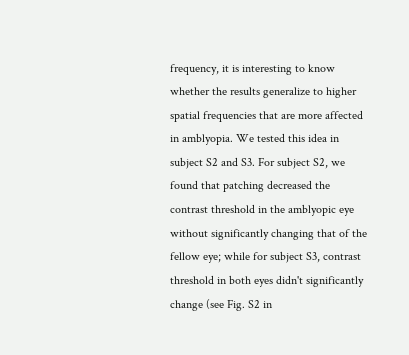frequency, it is interesting to know whether the results generalize to higher spatial frequencies that are more affected in amblyopia. We tested this idea in subject S2 and S3. For subject S2, we found that patching decreased the contrast threshold in the amblyopic eye without significantly changing that of the fellow eye; while for subject S3, contrast threshold in both eyes didn't significantly change (see Fig. S2 in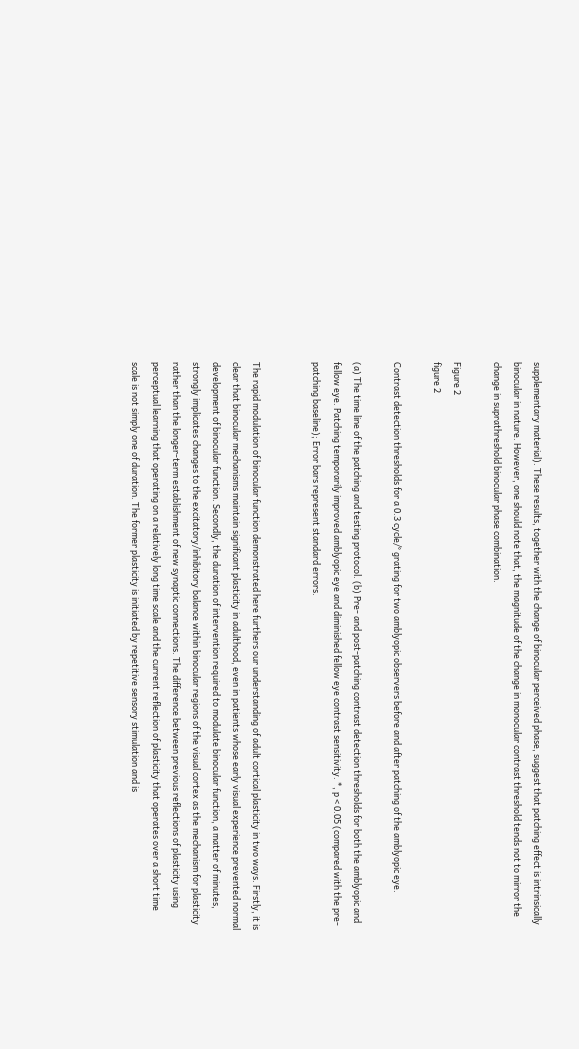supplementary material). These results, together with the change of binocular perceived phase, suggest that patching effect is intrinsically binocular in nature. However, one should note that, the magnitude of the change in monocular contrast threshold tends not to mirror the change in suprathreshold binocular phase combination.

Figure 2
figure 2

Contrast detection thresholds for a 0.3 cycle/° grating for two amblyopic observers before and after patching of the amblyopic eye.

(a) The time line of the patching and testing protocol. (b) Pre- and post-patching contrast detection thresholds for both the amblyopic and fellow eye. Patching temporarily improved amblyopic eye and diminished fellow eye contrast sensitivity. *, p < 0.05 (compared with the pre-patching baseline); Error bars represent standard errors.


The rapid modulation of binocular function demonstrated here furthers our understanding of adult cortical plasticity in two ways. Firstly, it is clear that binocular mechanisms maintain significant plasticity in adulthood, even in patients whose early visual experience prevented normal development of binocular function. Secondly, the duration of intervention required to modulate binocular function, a matter of minutes, strongly implicates changes to the excitatory/inhibitory balance within binocular regions of the visual cortex as the mechanism for plasticity rather than the longer-term establishment of new synaptic connections. The difference between previous reflections of plasticity using perceptual learning that operating on a relatively long time scale and the current reflection of plasticity that operates over a short time scale is not simply one of duration. The former plasticity is initiated by repetitive sensory stimulation and is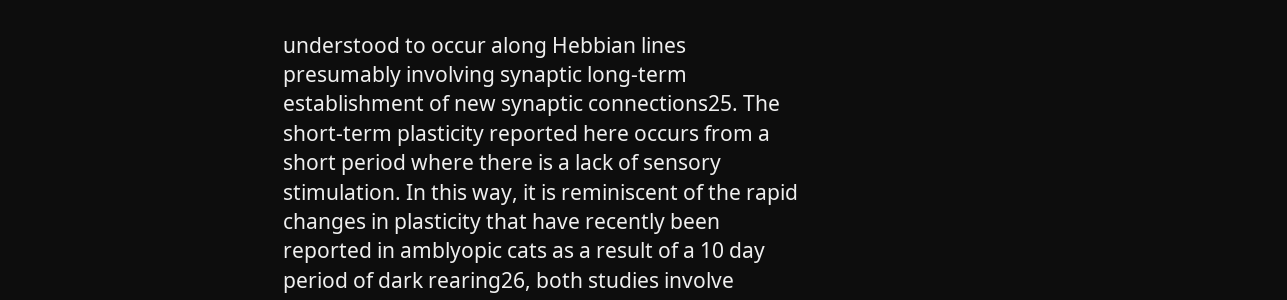understood to occur along Hebbian lines presumably involving synaptic long-term establishment of new synaptic connections25. The short-term plasticity reported here occurs from a short period where there is a lack of sensory stimulation. In this way, it is reminiscent of the rapid changes in plasticity that have recently been reported in amblyopic cats as a result of a 10 day period of dark rearing26, both studies involve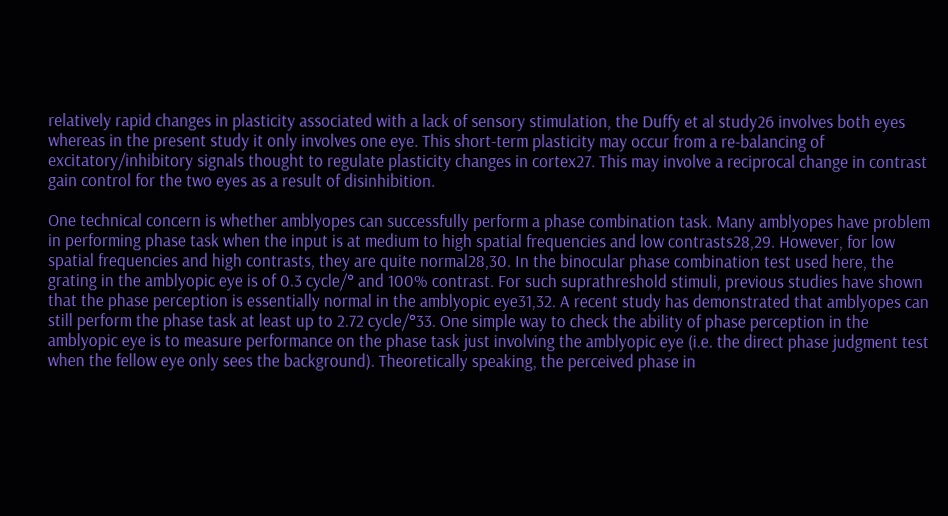relatively rapid changes in plasticity associated with a lack of sensory stimulation, the Duffy et al study26 involves both eyes whereas in the present study it only involves one eye. This short-term plasticity may occur from a re-balancing of excitatory/inhibitory signals thought to regulate plasticity changes in cortex27. This may involve a reciprocal change in contrast gain control for the two eyes as a result of disinhibition.

One technical concern is whether amblyopes can successfully perform a phase combination task. Many amblyopes have problem in performing phase task when the input is at medium to high spatial frequencies and low contrasts28,29. However, for low spatial frequencies and high contrasts, they are quite normal28,30. In the binocular phase combination test used here, the grating in the amblyopic eye is of 0.3 cycle/° and 100% contrast. For such suprathreshold stimuli, previous studies have shown that the phase perception is essentially normal in the amblyopic eye31,32. A recent study has demonstrated that amblyopes can still perform the phase task at least up to 2.72 cycle/°33. One simple way to check the ability of phase perception in the amblyopic eye is to measure performance on the phase task just involving the amblyopic eye (i.e. the direct phase judgment test when the fellow eye only sees the background). Theoretically speaking, the perceived phase in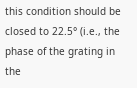this condition should be closed to 22.5° (i.e., the phase of the grating in the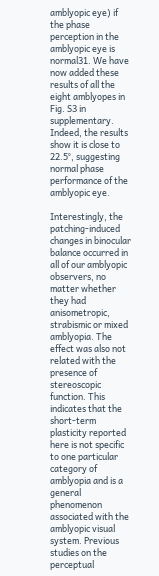amblyopic eye) if the phase perception in the amblyopic eye is normal31. We have now added these results of all the eight amblyopes in Fig. S3 in supplementary. Indeed, the results show it is close to 22.5°, suggesting normal phase performance of the amblyopic eye.

Interestingly, the patching-induced changes in binocular balance occurred in all of our amblyopic observers, no matter whether they had anisometropic, strabismic or mixed amblyopia. The effect was also not related with the presence of stereoscopic function. This indicates that the short-term plasticity reported here is not specific to one particular category of amblyopia and is a general phenomenon associated with the amblyopic visual system. Previous studies on the perceptual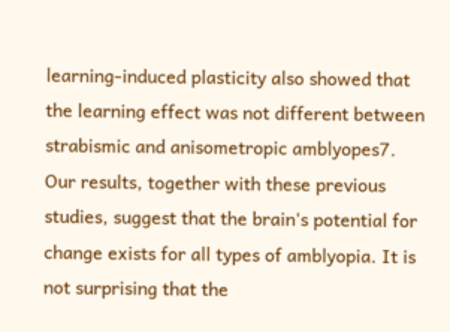learning-induced plasticity also showed that the learning effect was not different between strabismic and anisometropic amblyopes7. Our results, together with these previous studies, suggest that the brain's potential for change exists for all types of amblyopia. It is not surprising that the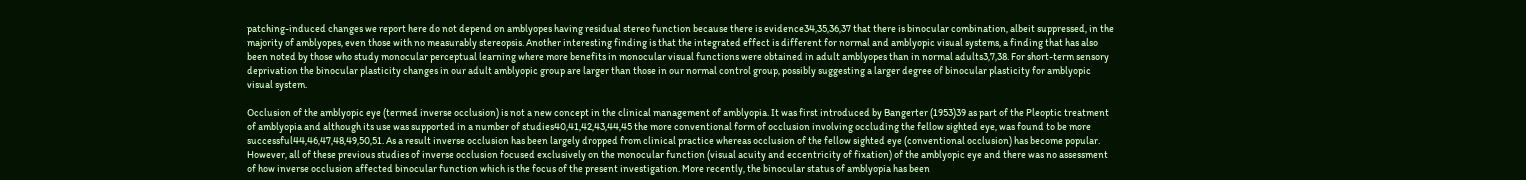patching-induced changes we report here do not depend on amblyopes having residual stereo function because there is evidence34,35,36,37 that there is binocular combination, albeit suppressed, in the majority of amblyopes, even those with no measurably stereopsis. Another interesting finding is that the integrated effect is different for normal and amblyopic visual systems, a finding that has also been noted by those who study monocular perceptual learning where more benefits in monocular visual functions were obtained in adult amblyopes than in normal adults3,7,38. For short-term sensory deprivation the binocular plasticity changes in our adult amblyopic group are larger than those in our normal control group, possibly suggesting a larger degree of binocular plasticity for amblyopic visual system.

Occlusion of the amblyopic eye (termed inverse occlusion) is not a new concept in the clinical management of amblyopia. It was first introduced by Bangerter (1953)39 as part of the Pleoptic treatment of amblyopia and although its use was supported in a number of studies40,41,42,43,44,45 the more conventional form of occlusion involving occluding the fellow sighted eye, was found to be more successful44,46,47,48,49,50,51. As a result inverse occlusion has been largely dropped from clinical practice whereas occlusion of the fellow sighted eye (conventional occlusion) has become popular. However, all of these previous studies of inverse occlusion focused exclusively on the monocular function (visual acuity and eccentricity of fixation) of the amblyopic eye and there was no assessment of how inverse occlusion affected binocular function which is the focus of the present investigation. More recently, the binocular status of amblyopia has been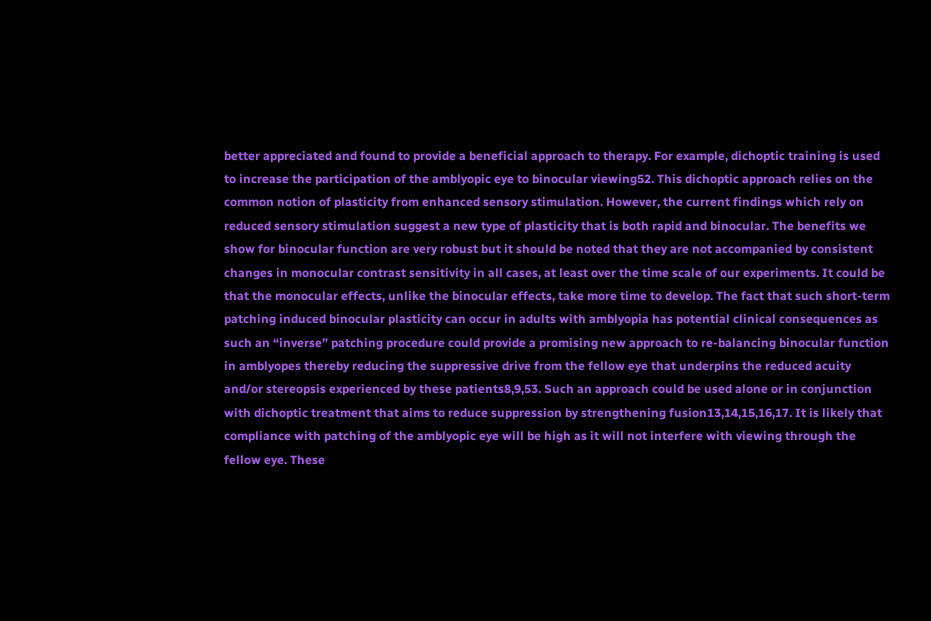better appreciated and found to provide a beneficial approach to therapy. For example, dichoptic training is used to increase the participation of the amblyopic eye to binocular viewing52. This dichoptic approach relies on the common notion of plasticity from enhanced sensory stimulation. However, the current findings which rely on reduced sensory stimulation suggest a new type of plasticity that is both rapid and binocular. The benefits we show for binocular function are very robust but it should be noted that they are not accompanied by consistent changes in monocular contrast sensitivity in all cases, at least over the time scale of our experiments. It could be that the monocular effects, unlike the binocular effects, take more time to develop. The fact that such short-term patching induced binocular plasticity can occur in adults with amblyopia has potential clinical consequences as such an “inverse” patching procedure could provide a promising new approach to re-balancing binocular function in amblyopes thereby reducing the suppressive drive from the fellow eye that underpins the reduced acuity and/or stereopsis experienced by these patients8,9,53. Such an approach could be used alone or in conjunction with dichoptic treatment that aims to reduce suppression by strengthening fusion13,14,15,16,17. It is likely that compliance with patching of the amblyopic eye will be high as it will not interfere with viewing through the fellow eye. These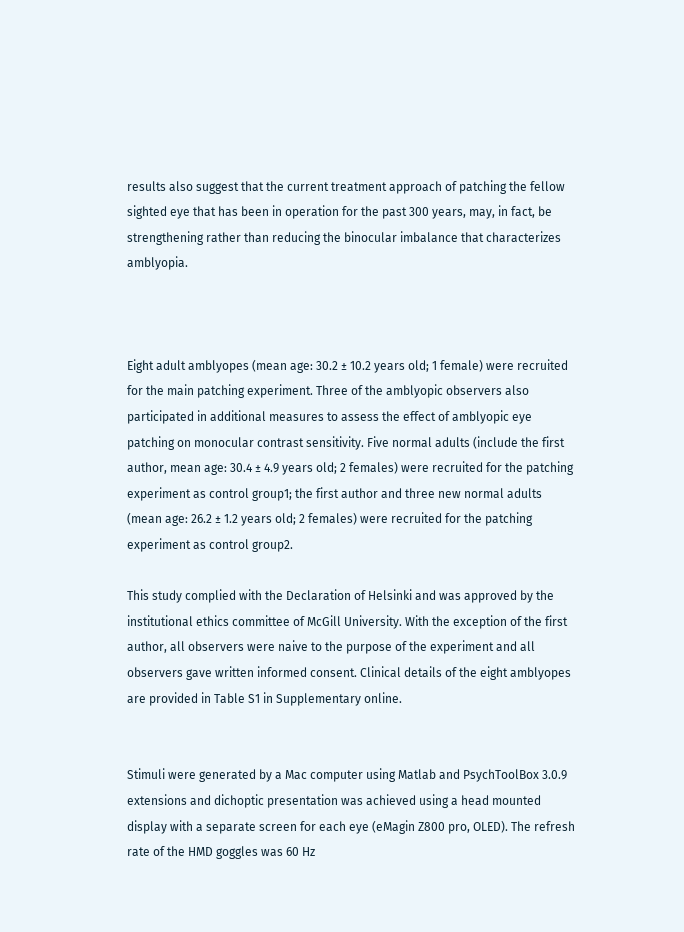results also suggest that the current treatment approach of patching the fellow sighted eye that has been in operation for the past 300 years, may, in fact, be strengthening rather than reducing the binocular imbalance that characterizes amblyopia.



Eight adult amblyopes (mean age: 30.2 ± 10.2 years old; 1 female) were recruited for the main patching experiment. Three of the amblyopic observers also participated in additional measures to assess the effect of amblyopic eye patching on monocular contrast sensitivity. Five normal adults (include the first author, mean age: 30.4 ± 4.9 years old; 2 females) were recruited for the patching experiment as control group1; the first author and three new normal adults (mean age: 26.2 ± 1.2 years old; 2 females) were recruited for the patching experiment as control group2.

This study complied with the Declaration of Helsinki and was approved by the institutional ethics committee of McGill University. With the exception of the first author, all observers were naive to the purpose of the experiment and all observers gave written informed consent. Clinical details of the eight amblyopes are provided in Table S1 in Supplementary online.


Stimuli were generated by a Mac computer using Matlab and PsychToolBox 3.0.9 extensions and dichoptic presentation was achieved using a head mounted display with a separate screen for each eye (eMagin Z800 pro, OLED). The refresh rate of the HMD goggles was 60 Hz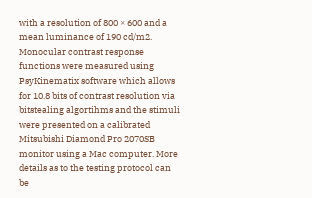with a resolution of 800 × 600 and a mean luminance of 190 cd/m2. Monocular contrast response functions were measured using PsyKinematix software which allows for 10.8 bits of contrast resolution via bitstealing algortihms and the stimuli were presented on a calibrated Mitsubishi Diamond Pro 2070SB monitor using a Mac computer. More details as to the testing protocol can be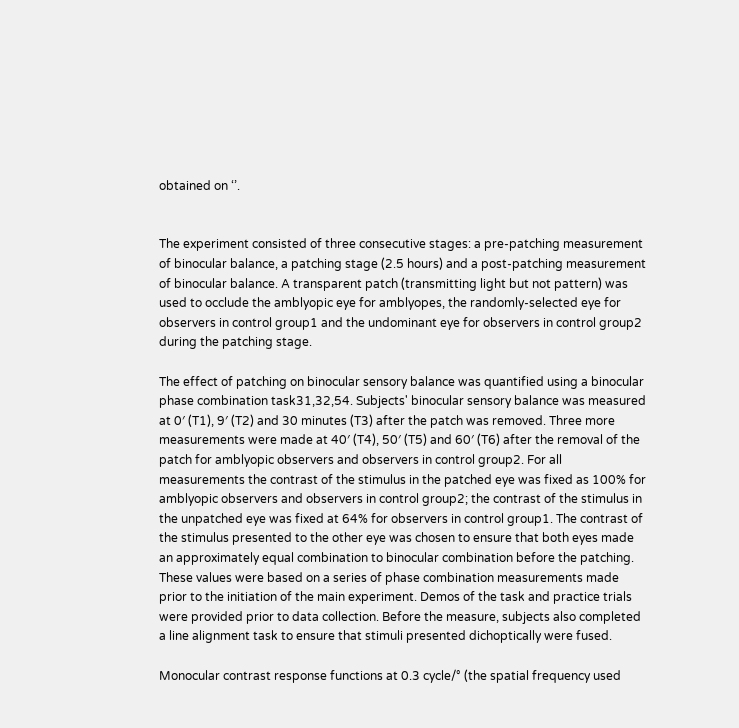obtained on ‘’.


The experiment consisted of three consecutive stages: a pre-patching measurement of binocular balance, a patching stage (2.5 hours) and a post-patching measurement of binocular balance. A transparent patch (transmitting light but not pattern) was used to occlude the amblyopic eye for amblyopes, the randomly-selected eye for observers in control group1 and the undominant eye for observers in control group2 during the patching stage.

The effect of patching on binocular sensory balance was quantified using a binocular phase combination task31,32,54. Subjects' binocular sensory balance was measured at 0′ (T1), 9′ (T2) and 30 minutes (T3) after the patch was removed. Three more measurements were made at 40′ (T4), 50′ (T5) and 60′ (T6) after the removal of the patch for amblyopic observers and observers in control group2. For all measurements the contrast of the stimulus in the patched eye was fixed as 100% for amblyopic observers and observers in control group2; the contrast of the stimulus in the unpatched eye was fixed at 64% for observers in control group1. The contrast of the stimulus presented to the other eye was chosen to ensure that both eyes made an approximately equal combination to binocular combination before the patching. These values were based on a series of phase combination measurements made prior to the initiation of the main experiment. Demos of the task and practice trials were provided prior to data collection. Before the measure, subjects also completed a line alignment task to ensure that stimuli presented dichoptically were fused.

Monocular contrast response functions at 0.3 cycle/° (the spatial frequency used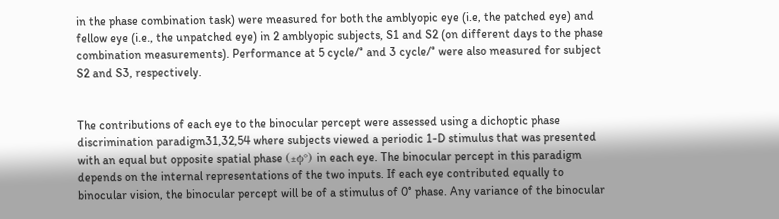in the phase combination task) were measured for both the amblyopic eye (i.e, the patched eye) and fellow eye (i.e., the unpatched eye) in 2 amblyopic subjects, S1 and S2 (on different days to the phase combination measurements). Performance at 5 cycle/° and 3 cycle/° were also measured for subject S2 and S3, respectively.


The contributions of each eye to the binocular percept were assessed using a dichoptic phase discrimination paradigm31,32,54 where subjects viewed a periodic 1-D stimulus that was presented with an equal but opposite spatial phase (±ϕ°) in each eye. The binocular percept in this paradigm depends on the internal representations of the two inputs. If each eye contributed equally to binocular vision, the binocular percept will be of a stimulus of 0° phase. Any variance of the binocular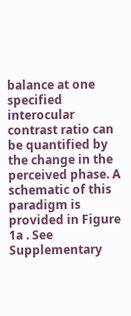balance at one specified interocular contrast ratio can be quantified by the change in the perceived phase. A schematic of this paradigm is provided in Figure 1a . See Supplementary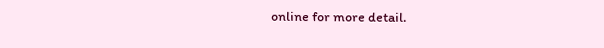online for more detail.